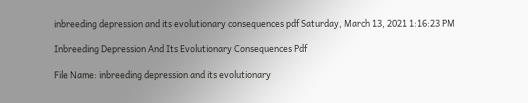inbreeding depression and its evolutionary consequences pdf Saturday, March 13, 2021 1:16:23 PM

Inbreeding Depression And Its Evolutionary Consequences Pdf

File Name: inbreeding depression and its evolutionary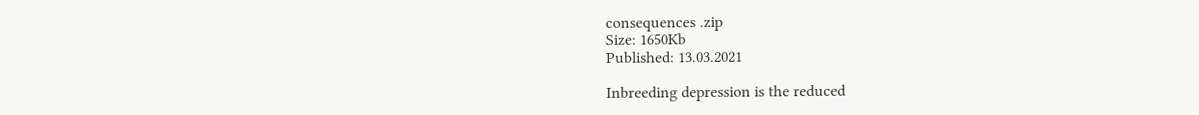consequences .zip
Size: 1650Kb
Published: 13.03.2021

Inbreeding depression is the reduced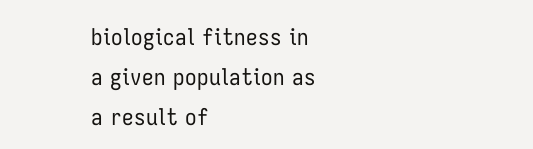biological fitness in a given population as a result of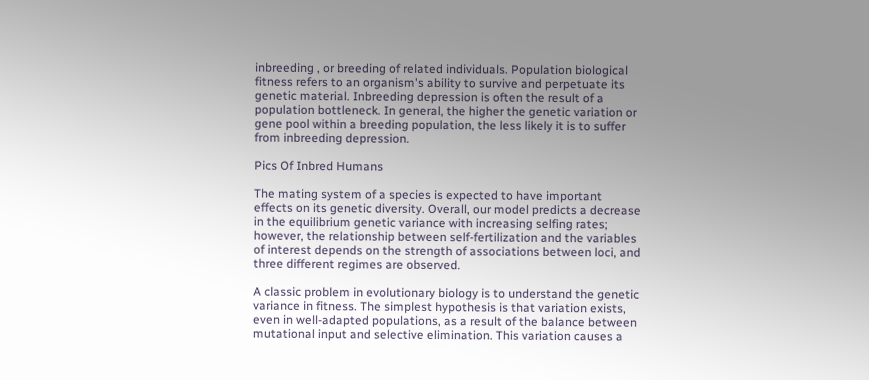inbreeding , or breeding of related individuals. Population biological fitness refers to an organism's ability to survive and perpetuate its genetic material. Inbreeding depression is often the result of a population bottleneck. In general, the higher the genetic variation or gene pool within a breeding population, the less likely it is to suffer from inbreeding depression.

Pics Of Inbred Humans

The mating system of a species is expected to have important effects on its genetic diversity. Overall, our model predicts a decrease in the equilibrium genetic variance with increasing selfing rates; however, the relationship between self-fertilization and the variables of interest depends on the strength of associations between loci, and three different regimes are observed.

A classic problem in evolutionary biology is to understand the genetic variance in fitness. The simplest hypothesis is that variation exists, even in well-adapted populations, as a result of the balance between mutational input and selective elimination. This variation causes a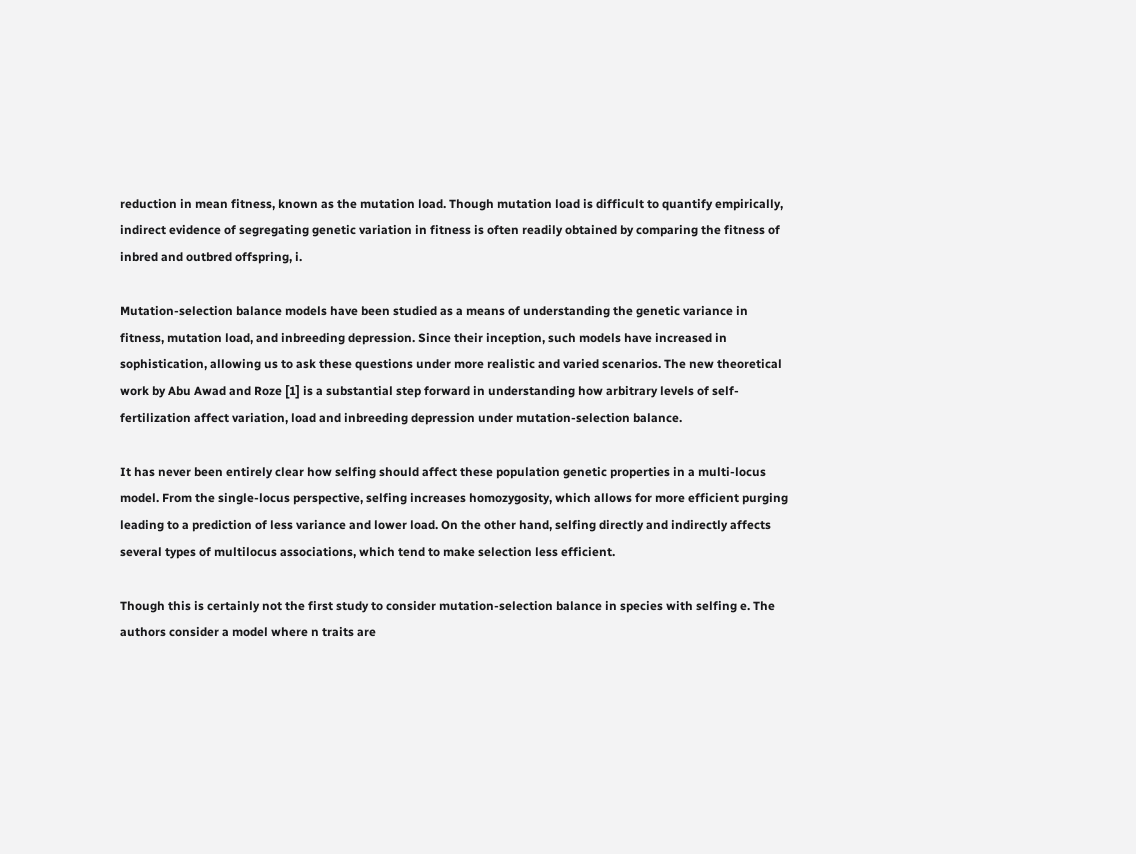reduction in mean fitness, known as the mutation load. Though mutation load is difficult to quantify empirically, indirect evidence of segregating genetic variation in fitness is often readily obtained by comparing the fitness of inbred and outbred offspring, i.

Mutation-selection balance models have been studied as a means of understanding the genetic variance in fitness, mutation load, and inbreeding depression. Since their inception, such models have increased in sophistication, allowing us to ask these questions under more realistic and varied scenarios. The new theoretical work by Abu Awad and Roze [1] is a substantial step forward in understanding how arbitrary levels of self-fertilization affect variation, load and inbreeding depression under mutation-selection balance.

It has never been entirely clear how selfing should affect these population genetic properties in a multi-locus model. From the single-locus perspective, selfing increases homozygosity, which allows for more efficient purging leading to a prediction of less variance and lower load. On the other hand, selfing directly and indirectly affects several types of multilocus associations, which tend to make selection less efficient.

Though this is certainly not the first study to consider mutation-selection balance in species with selfing e. The authors consider a model where n traits are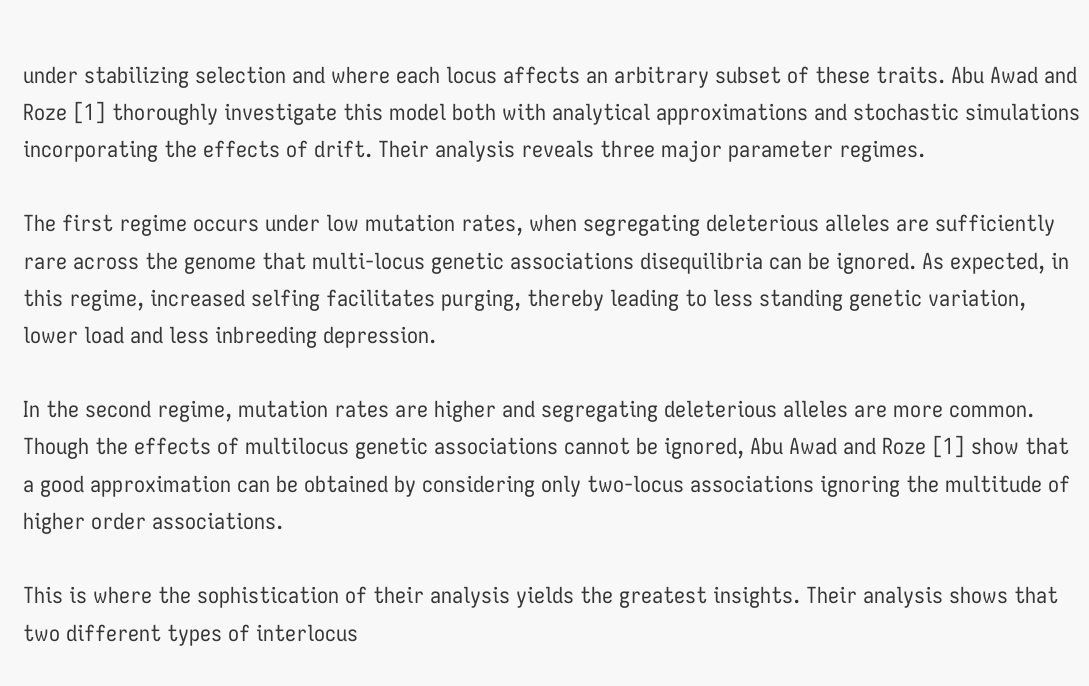under stabilizing selection and where each locus affects an arbitrary subset of these traits. Abu Awad and Roze [1] thoroughly investigate this model both with analytical approximations and stochastic simulations incorporating the effects of drift. Their analysis reveals three major parameter regimes.

The first regime occurs under low mutation rates, when segregating deleterious alleles are sufficiently rare across the genome that multi-locus genetic associations disequilibria can be ignored. As expected, in this regime, increased selfing facilitates purging, thereby leading to less standing genetic variation, lower load and less inbreeding depression.

In the second regime, mutation rates are higher and segregating deleterious alleles are more common. Though the effects of multilocus genetic associations cannot be ignored, Abu Awad and Roze [1] show that a good approximation can be obtained by considering only two-locus associations ignoring the multitude of higher order associations.

This is where the sophistication of their analysis yields the greatest insights. Their analysis shows that two different types of interlocus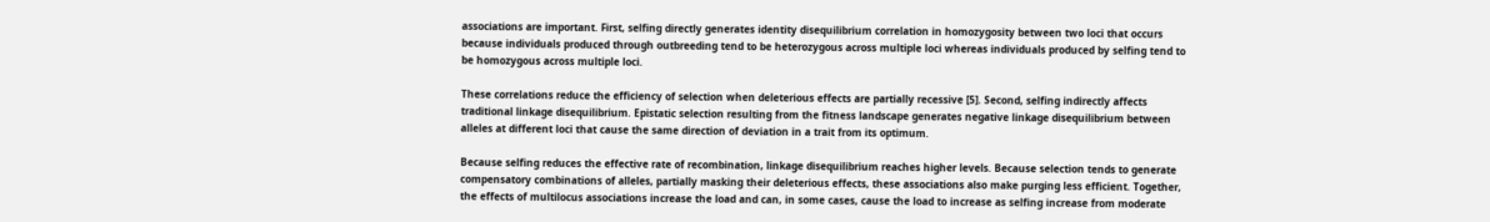associations are important. First, selfing directly generates identity disequilibrium correlation in homozygosity between two loci that occurs because individuals produced through outbreeding tend to be heterozygous across multiple loci whereas individuals produced by selfing tend to be homozygous across multiple loci.

These correlations reduce the efficiency of selection when deleterious effects are partially recessive [5]. Second, selfing indirectly affects traditional linkage disequilibrium. Epistatic selection resulting from the fitness landscape generates negative linkage disequilibrium between alleles at different loci that cause the same direction of deviation in a trait from its optimum.

Because selfing reduces the effective rate of recombination, linkage disequilibrium reaches higher levels. Because selection tends to generate compensatory combinations of alleles, partially masking their deleterious effects, these associations also make purging less efficient. Together, the effects of multilocus associations increase the load and can, in some cases, cause the load to increase as selfing increase from moderate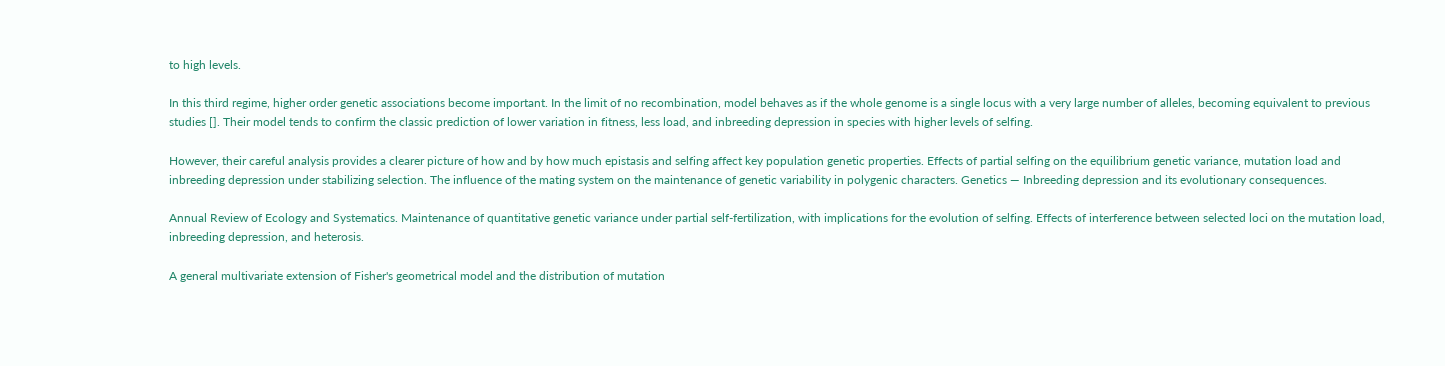to high levels.

In this third regime, higher order genetic associations become important. In the limit of no recombination, model behaves as if the whole genome is a single locus with a very large number of alleles, becoming equivalent to previous studies []. Their model tends to confirm the classic prediction of lower variation in fitness, less load, and inbreeding depression in species with higher levels of selfing.

However, their careful analysis provides a clearer picture of how and by how much epistasis and selfing affect key population genetic properties. Effects of partial selfing on the equilibrium genetic variance, mutation load and inbreeding depression under stabilizing selection. The influence of the mating system on the maintenance of genetic variability in polygenic characters. Genetics — Inbreeding depression and its evolutionary consequences.

Annual Review of Ecology and Systematics. Maintenance of quantitative genetic variance under partial self-fertilization, with implications for the evolution of selfing. Effects of interference between selected loci on the mutation load, inbreeding depression, and heterosis.

A general multivariate extension of Fisher's geometrical model and the distribution of mutation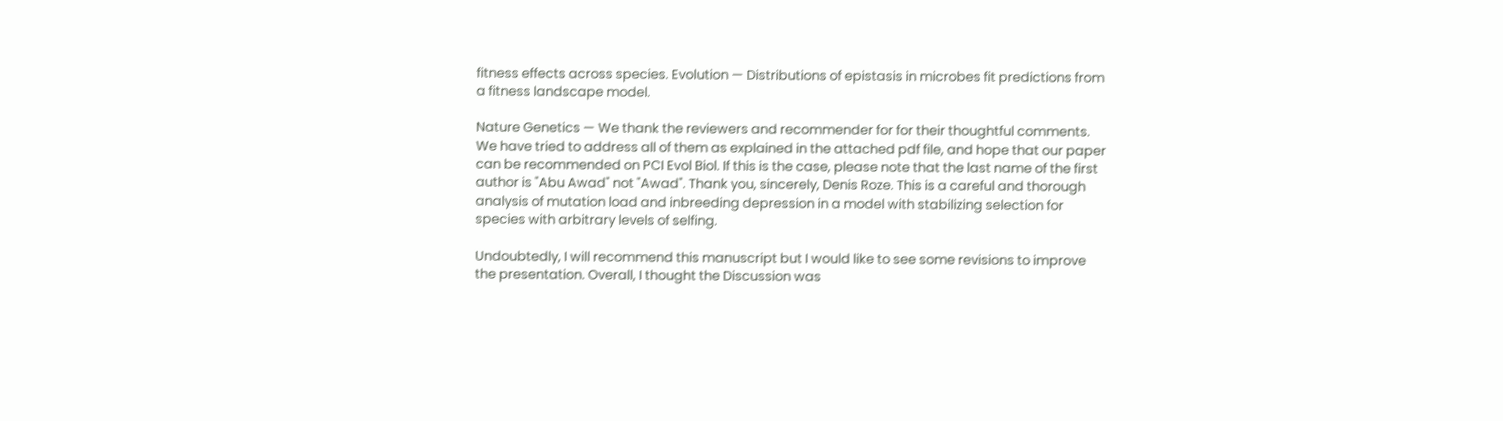fitness effects across species. Evolution — Distributions of epistasis in microbes fit predictions from a fitness landscape model.

Nature Genetics — We thank the reviewers and recommender for for their thoughtful comments. We have tried to address all of them as explained in the attached pdf file, and hope that our paper can be recommended on PCI Evol Biol. If this is the case, please note that the last name of the first author is "Abu Awad" not "Awad". Thank you, sincerely, Denis Roze. This is a careful and thorough analysis of mutation load and inbreeding depression in a model with stabilizing selection for species with arbitrary levels of selfing.

Undoubtedly, I will recommend this manuscript but I would like to see some revisions to improve the presentation. Overall, I thought the Discussion was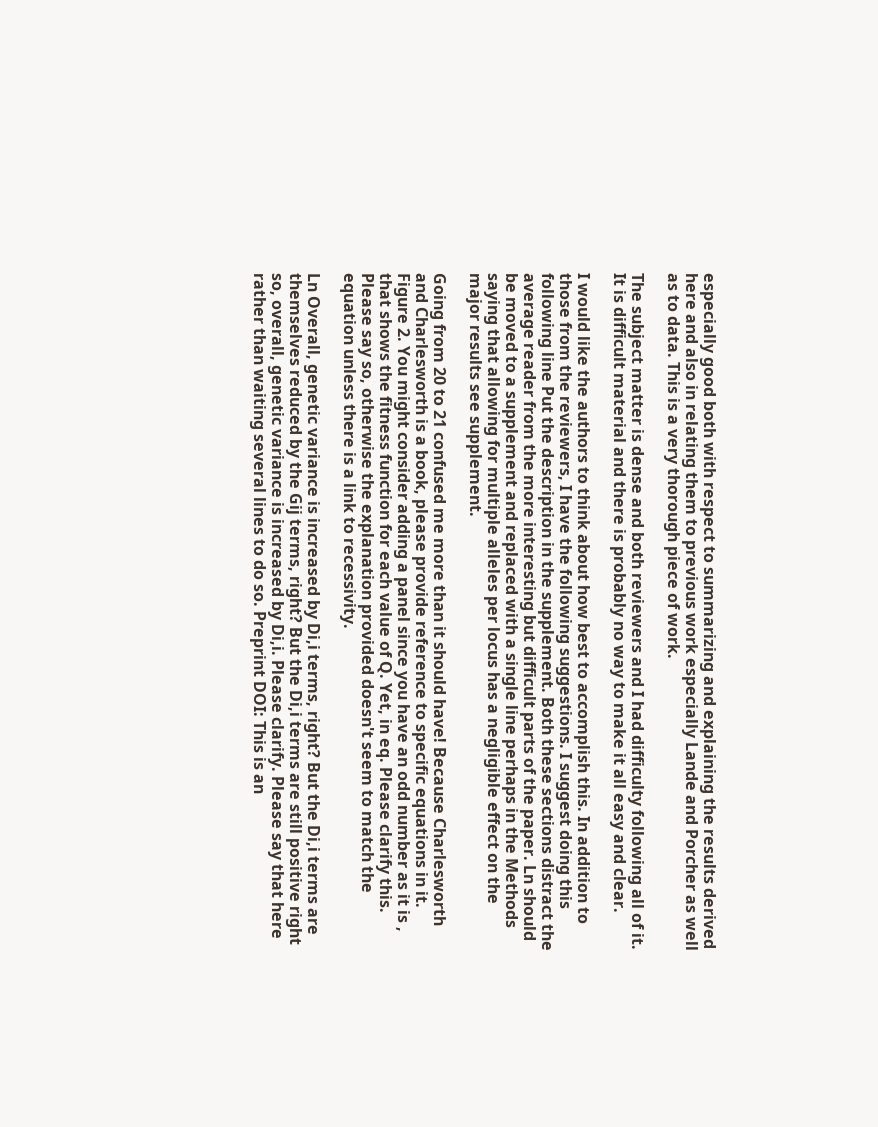especially good both with respect to summarizing and explaining the results derived here and also in relating them to previous work especially Lande and Porcher as well as to data. This is a very thorough piece of work.

The subject matter is dense and both reviewers and I had difficulty following all of it. It is difficult material and there is probably no way to make it all easy and clear.

I would like the authors to think about how best to accomplish this. In addition to those from the reviewers, I have the following suggestions. I suggest doing this following line Put the description in the supplement. Both these sections distract the average reader from the more interesting but difficult parts of the paper. Ln should be moved to a supplement and replaced with a single line perhaps in the Methods saying that allowing for multiple alleles per locus has a negligible effect on the major results see supplement.

Going from 20 to 21 confused me more than it should have! Because Charlesworth and Charlesworth is a book, please provide reference to specific equations in it. Figure 2. You might consider adding a panel since you have an odd number as it is , that shows the fitness function for each value of Q. Yet, in eq. Please clarify this. Please say so, otherwise the explanation provided doesn't seem to match the equation unless there is a link to recessivity.

Ln Overall, genetic variance is increased by Di,i terms, right? But the Di,i terms are themselves reduced by the Gij terms, right? But the Di,i terms are still positive right so, overall, genetic variance is increased by Di,i. Please clarify. Please say that here rather than waiting several lines to do so. Preprint DOI: This is an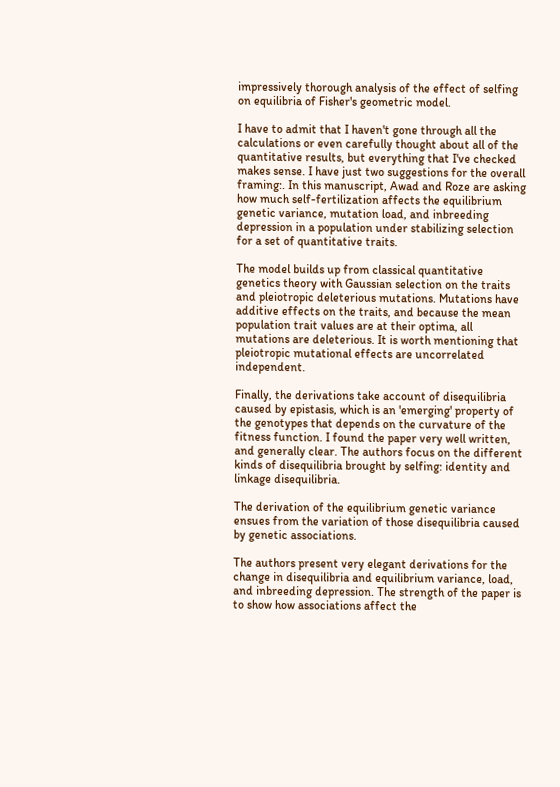impressively thorough analysis of the effect of selfing on equilibria of Fisher's geometric model.

I have to admit that I haven't gone through all the calculations or even carefully thought about all of the quantitative results, but everything that I've checked makes sense. I have just two suggestions for the overall framing:. In this manuscript, Awad and Roze are asking how much self-fertilization affects the equilibrium genetic variance, mutation load, and inbreeding depression in a population under stabilizing selection for a set of quantitative traits.

The model builds up from classical quantitative genetics theory with Gaussian selection on the traits and pleiotropic deleterious mutations. Mutations have additive effects on the traits, and because the mean population trait values are at their optima, all mutations are deleterious. It is worth mentioning that pleiotropic mutational effects are uncorrelated independent.

Finally, the derivations take account of disequilibria caused by epistasis, which is an 'emerging' property of the genotypes that depends on the curvature of the fitness function. I found the paper very well written, and generally clear. The authors focus on the different kinds of disequilibria brought by selfing: identity and linkage disequilibria.

The derivation of the equilibrium genetic variance ensues from the variation of those disequilibria caused by genetic associations.

The authors present very elegant derivations for the change in disequilibria and equilibrium variance, load, and inbreeding depression. The strength of the paper is to show how associations affect the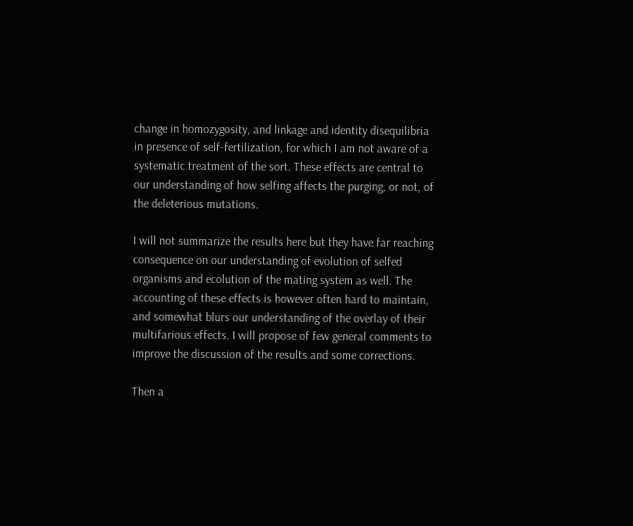change in homozygosity, and linkage and identity disequilibria in presence of self-fertilization, for which I am not aware of a systematic treatment of the sort. These effects are central to our understanding of how selfing affects the purging, or not, of the deleterious mutations.

I will not summarize the results here but they have far reaching consequence on our understanding of evolution of selfed organisms and ecolution of the mating system as well. The accounting of these effects is however often hard to maintain, and somewhat blurs our understanding of the overlay of their multifarious effects. I will propose of few general comments to improve the discussion of the results and some corrections.

Then a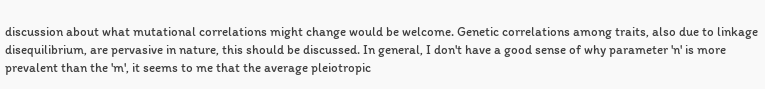discussion about what mutational correlations might change would be welcome. Genetic correlations among traits, also due to linkage disequilibrium, are pervasive in nature, this should be discussed. In general, I don't have a good sense of why parameter 'n' is more prevalent than the 'm', it seems to me that the average pleiotropic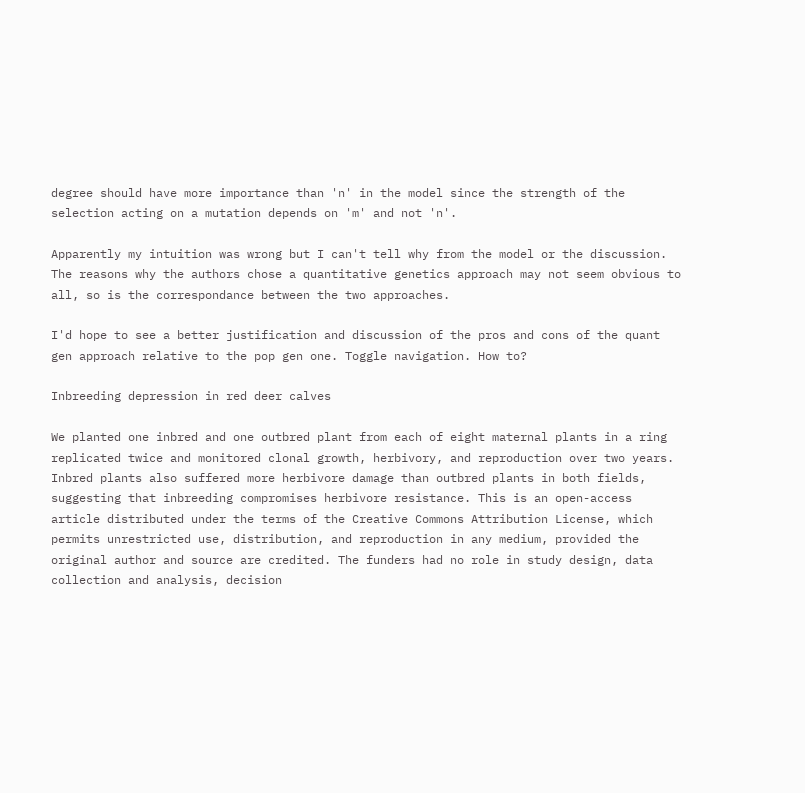degree should have more importance than 'n' in the model since the strength of the selection acting on a mutation depends on 'm' and not 'n'.

Apparently my intuition was wrong but I can't tell why from the model or the discussion. The reasons why the authors chose a quantitative genetics approach may not seem obvious to all, so is the correspondance between the two approaches.

I'd hope to see a better justification and discussion of the pros and cons of the quant gen approach relative to the pop gen one. Toggle navigation. How to?

Inbreeding depression in red deer calves

We planted one inbred and one outbred plant from each of eight maternal plants in a ring replicated twice and monitored clonal growth, herbivory, and reproduction over two years. Inbred plants also suffered more herbivore damage than outbred plants in both fields, suggesting that inbreeding compromises herbivore resistance. This is an open-access article distributed under the terms of the Creative Commons Attribution License, which permits unrestricted use, distribution, and reproduction in any medium, provided the original author and source are credited. The funders had no role in study design, data collection and analysis, decision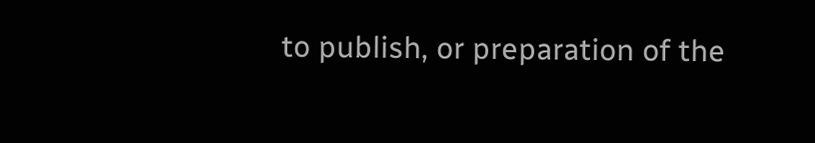to publish, or preparation of the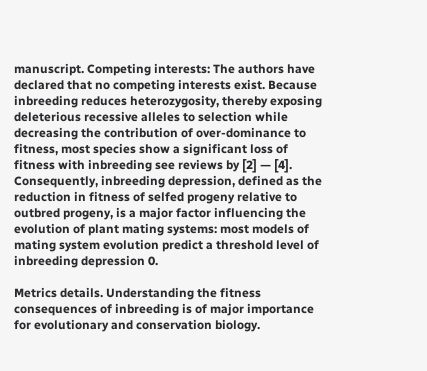manuscript. Competing interests: The authors have declared that no competing interests exist. Because inbreeding reduces heterozygosity, thereby exposing deleterious recessive alleles to selection while decreasing the contribution of over-dominance to fitness, most species show a significant loss of fitness with inbreeding see reviews by [2] — [4]. Consequently, inbreeding depression, defined as the reduction in fitness of selfed progeny relative to outbred progeny, is a major factor influencing the evolution of plant mating systems: most models of mating system evolution predict a threshold level of inbreeding depression 0.

Metrics details. Understanding the fitness consequences of inbreeding is of major importance for evolutionary and conservation biology.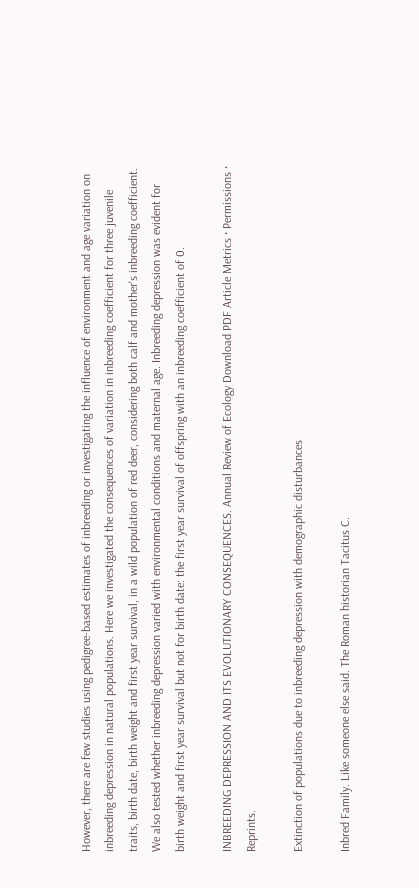However, there are few studies using pedigree-based estimates of inbreeding or investigating the influence of environment and age variation on inbreeding depression in natural populations. Here we investigated the consequences of variation in inbreeding coefficient for three juvenile traits, birth date, birth weight and first year survival, in a wild population of red deer, considering both calf and mother's inbreeding coefficient. We also tested whether inbreeding depression varied with environmental conditions and maternal age. Inbreeding depression was evident for birth weight and first year survival but not for birth date: the first year survival of offspring with an inbreeding coefficient of 0.

INBREEDING DEPRESSION AND ITS EVOLUTIONARY CONSEQUENCES. Annual Review of Ecology Download PDF Article Metrics · Permissions · Reprints.

Extinction of populations due to inbreeding depression with demographic disturbances

Inbred Family. Like someone else said. The Roman historian Tacitus C.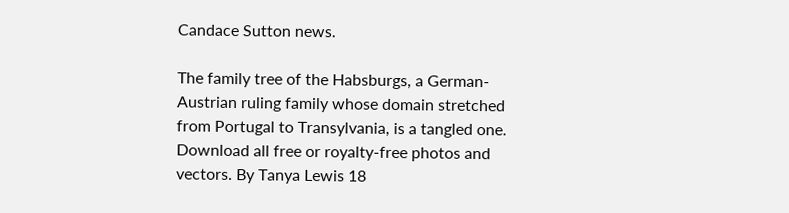Candace Sutton news.

The family tree of the Habsburgs, a German-Austrian ruling family whose domain stretched from Portugal to Transylvania, is a tangled one. Download all free or royalty-free photos and vectors. By Tanya Lewis 18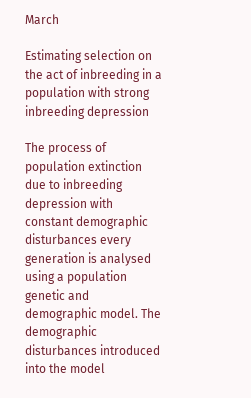March

Estimating selection on the act of inbreeding in a population with strong inbreeding depression

The process of population extinction due to inbreeding depression with constant demographic disturbances every generation is analysed using a population genetic and demographic model. The demographic disturbances introduced into the model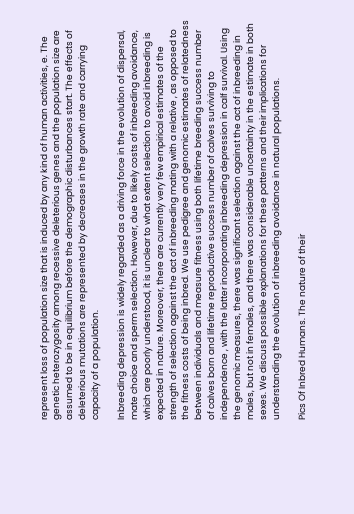represent loss of population size that is induced by any kind of human activities, e. The genetic heterozygosity among recessive deleterious genes and the population size are assumed to be in equilibrium before the demographic disturbances start. The effects of deleterious mutations are represented by decreases in the growth rate and carrying capacity of a population.

Inbreeding depression is widely regarded as a driving force in the evolution of dispersal, mate choice and sperm selection. However, due to likely costs of inbreeding avoidance, which are poorly understood, it is unclear to what extent selection to avoid inbreeding is expected in nature. Moreover, there are currently very few empirical estimates of the strength of selection against the act of inbreeding mating with a relative , as opposed to the fitness costs of being inbred. We use pedigree and genomic estimates of relatedness between individuals and measure fitness using both lifetime breeding success number of calves born and lifetime reproductive success number of calves surviving to independence , with the latter incorporating inbreeding depression in calf survival. Using the genomic measures, there was significant selection against the act of inbreeding in males, but not in females, and there was considerable uncertainty in the estimate in both sexes. We discuss possible explanations for these patterns and their implications for understanding the evolution of inbreeding avoidance in natural populations.

Pics Of Inbred Humans. The nature of their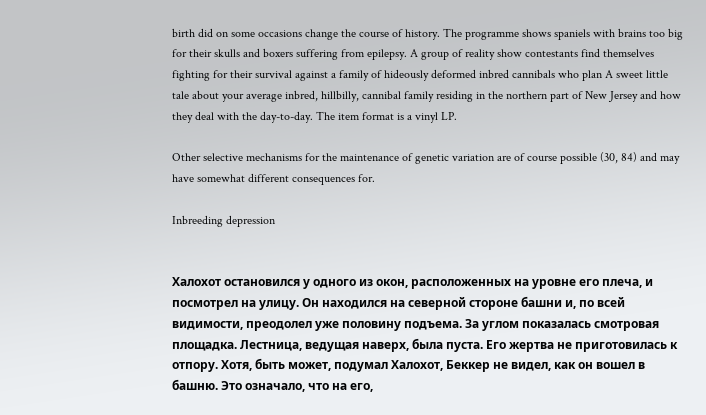birth did on some occasions change the course of history. The programme shows spaniels with brains too big for their skulls and boxers suffering from epilepsy. A group of reality show contestants find themselves fighting for their survival against a family of hideously deformed inbred cannibals who plan A sweet little tale about your average inbred, hillbilly, cannibal family residing in the northern part of New Jersey and how they deal with the day-to-day. The item format is a vinyl LP.

Other selective mechanisms for the maintenance of genetic variation are of course possible (30, 84) and may have somewhat different consequences for.

Inbreeding depression


Халохот остановился у одного из окон, расположенных на уровне его плеча, и посмотрел на улицу. Он находился на северной стороне башни и, по всей видимости, преодолел уже половину подъема. За углом показалась смотровая площадка. Лестница, ведущая наверх, была пуста. Его жертва не приготовилась к отпору. Хотя, быть может, подумал Халохот, Беккер не видел, как он вошел в башню. Это означало, что на его,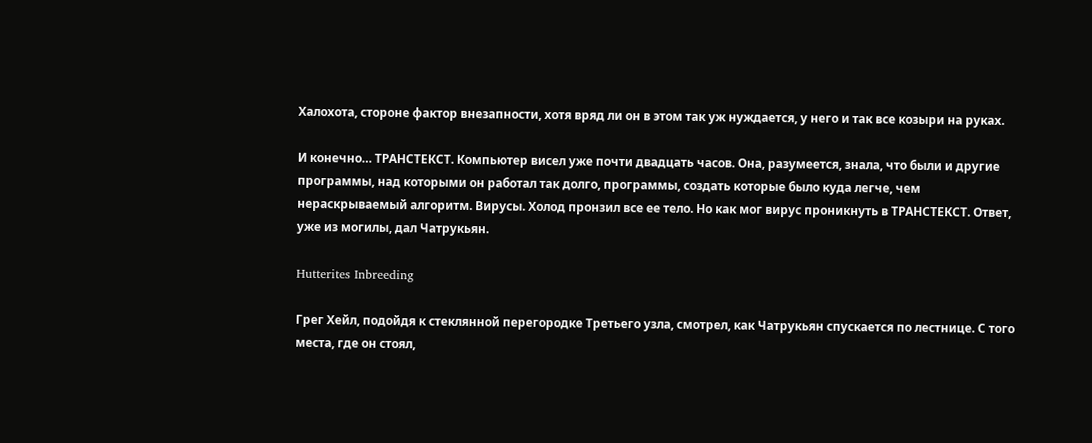Халохота, стороне фактор внезапности, хотя вряд ли он в этом так уж нуждается, у него и так все козыри на руках.

И конечно… ТРАНСТЕКСТ. Компьютер висел уже почти двадцать часов. Она, разумеется, знала, что были и другие программы, над которыми он работал так долго, программы, создать которые было куда легче, чем нераскрываемый алгоритм. Вирусы. Холод пронзил все ее тело. Но как мог вирус проникнуть в ТРАНСТЕКСТ. Ответ, уже из могилы, дал Чатрукьян.

Hutterites Inbreeding

Грег Хейл, подойдя к стеклянной перегородке Третьего узла, смотрел, как Чатрукьян спускается по лестнице. С того места, где он стоял,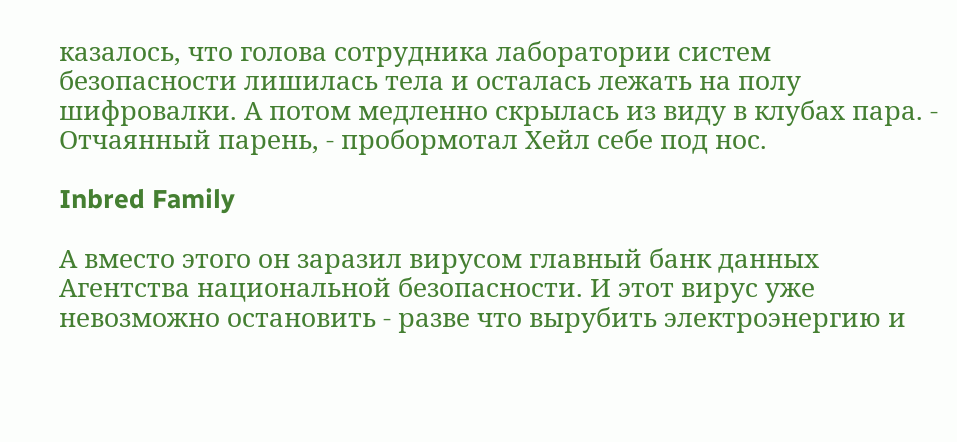казалось, что голова сотрудника лаборатории систем безопасности лишилась тела и осталась лежать на полу шифровалки. А потом медленно скрылась из виду в клубах пара. - Отчаянный парень, - пробормотал Хейл себе под нос.

Inbred Family

А вместо этого он заразил вирусом главный банк данных Агентства национальной безопасности. И этот вирус уже невозможно остановить - разве что вырубить электроэнергию и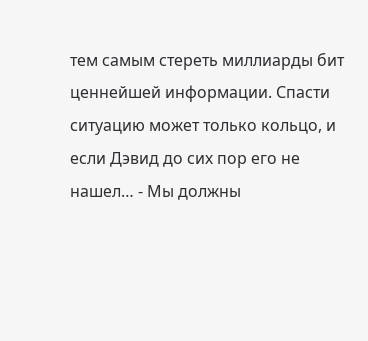тем самым стереть миллиарды бит ценнейшей информации. Спасти ситуацию может только кольцо, и если Дэвид до сих пор его не нашел… - Мы должны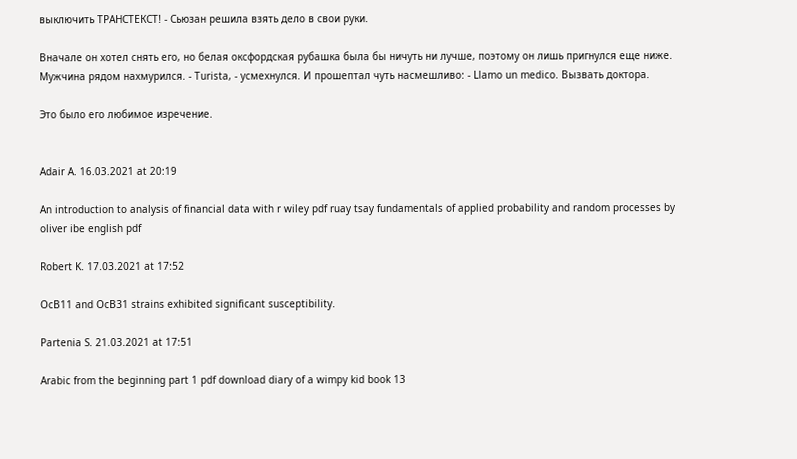выключить ТРАНСТЕКСТ! - Сьюзан решила взять дело в свои руки.

Вначале он хотел снять его, но белая оксфордская рубашка была бы ничуть ни лучше, поэтому он лишь пригнулся еще ниже. Мужчина рядом нахмурился. - Turista, - усмехнулся. И прошептал чуть насмешливо: - Llamo un medico. Вызвать доктора.

Это было его любимое изречение.


Adair A. 16.03.2021 at 20:19

An introduction to analysis of financial data with r wiley pdf ruay tsay fundamentals of applied probability and random processes by oliver ibe english pdf

Robert K. 17.03.2021 at 17:52

OcB11 and OcB31 strains exhibited significant susceptibility.

Partenia S. 21.03.2021 at 17:51

Arabic from the beginning part 1 pdf download diary of a wimpy kid book 13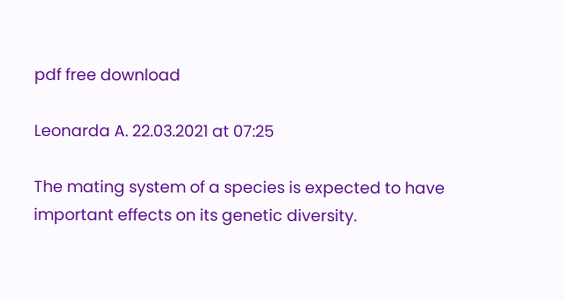pdf free download

Leonarda A. 22.03.2021 at 07:25

The mating system of a species is expected to have important effects on its genetic diversity.